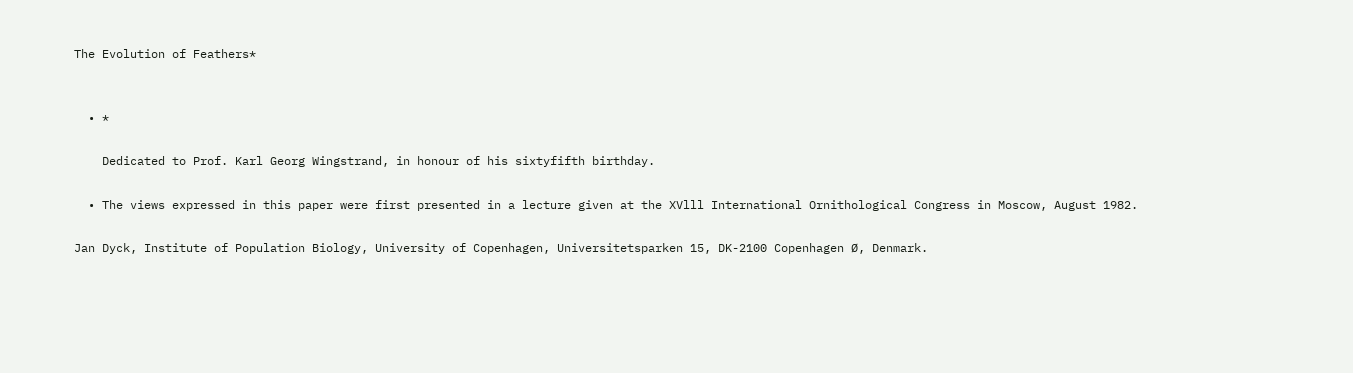The Evolution of Feathers*


  • *

    Dedicated to Prof. Karl Georg Wingstrand, in honour of his sixtyfifth birthday.

  • The views expressed in this paper were first presented in a lecture given at the XVlll International Ornithological Congress in Moscow, August 1982.

Jan Dyck, Institute of Population Biology, University of Copenhagen, Universitetsparken 15, DK-2100 Copenhagen Ø, Denmark.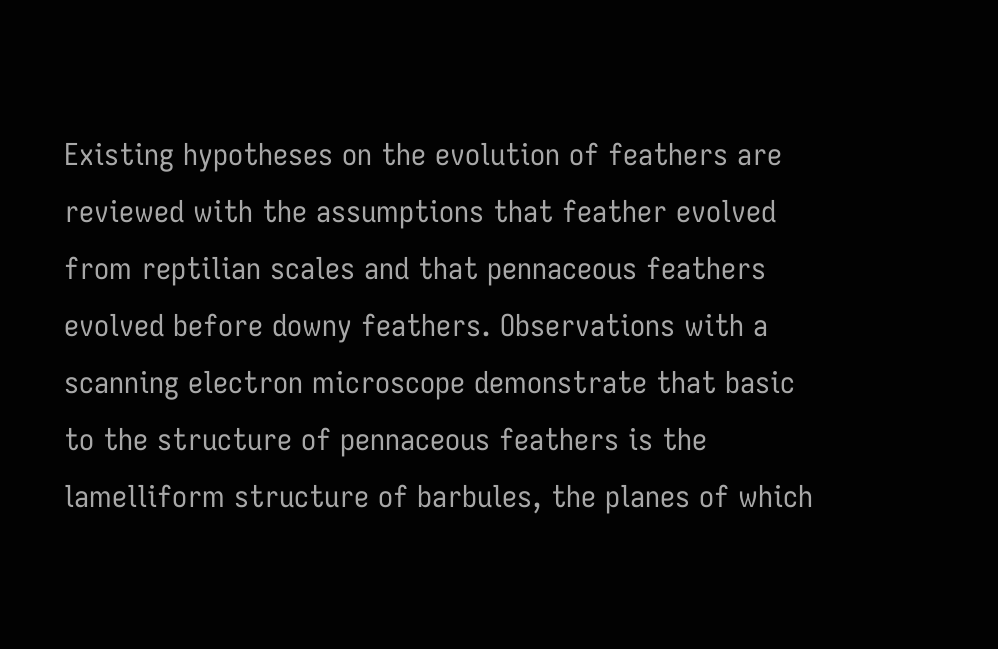Existing hypotheses on the evolution of feathers are reviewed with the assumptions that feather evolved from reptilian scales and that pennaceous feathers evolved before downy feathers. Observations with a scanning electron microscope demonstrate that basic to the structure of pennaceous feathers is the lamelliform structure of barbules, the planes of which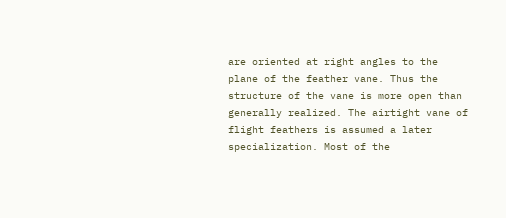are oriented at right angles to the plane of the feather vane. Thus the structure of the vane is more open than generally realized. The airtight vane of flight feathers is assumed a later specialization. Most of the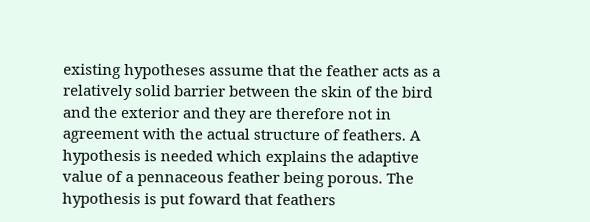existing hypotheses assume that the feather acts as a relatively solid barrier between the skin of the bird and the exterior and they are therefore not in agreement with the actual structure of feathers. A hypothesis is needed which explains the adaptive value of a pennaceous feather being porous. The hypothesis is put foward that feathers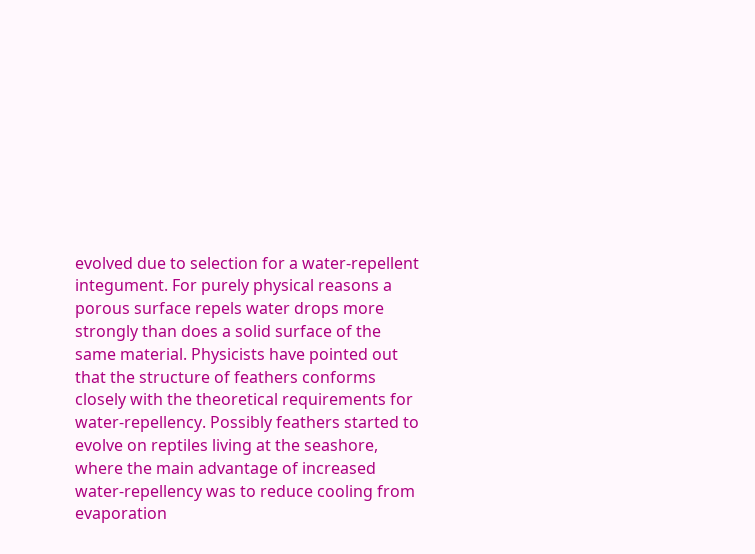evolved due to selection for a water-repellent integument. For purely physical reasons a porous surface repels water drops more strongly than does a solid surface of the same material. Physicists have pointed out that the structure of feathers conforms closely with the theoretical requirements for water-repellency. Possibly feathers started to evolve on reptiles living at the seashore, where the main advantage of increased water-repellency was to reduce cooling from evaporation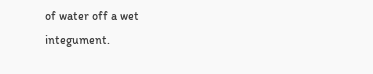of water off a wet integument.